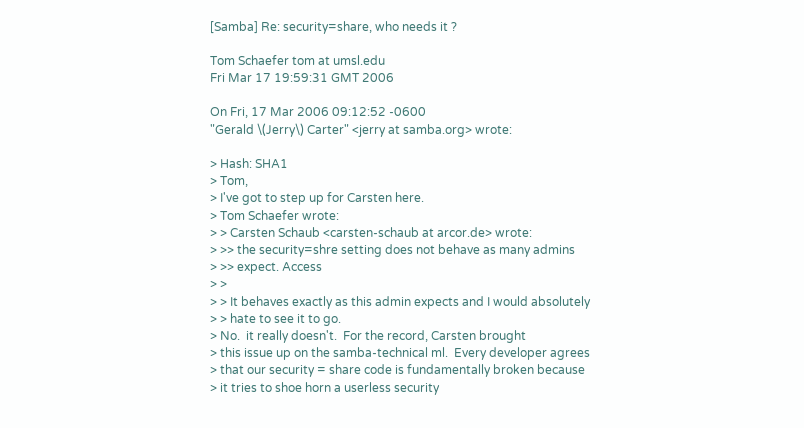[Samba] Re: security=share, who needs it ?

Tom Schaefer tom at umsl.edu
Fri Mar 17 19:59:31 GMT 2006

On Fri, 17 Mar 2006 09:12:52 -0600
"Gerald \(Jerry\) Carter" <jerry at samba.org> wrote:

> Hash: SHA1
> Tom,
> I've got to step up for Carsten here.
> Tom Schaefer wrote:
> > Carsten Schaub <carsten-schaub at arcor.de> wrote:
> >> the security=shre setting does not behave as many admins
> >> expect. Access
> >
> > It behaves exactly as this admin expects and I would absolutely
> > hate to see it to go.
> No.  it really doesn't.  For the record, Carsten brought
> this issue up on the samba-technical ml.  Every developer agrees
> that our security = share code is fundamentally broken because
> it tries to shoe horn a userless security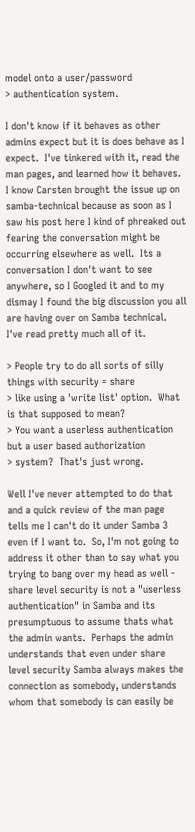model onto a user/password
> authentication system.

I don't know if it behaves as other admins expect but it is does behave as I expect.  I've tinkered with it, read the man pages, and learned how it behaves.  I know Carsten brought the issue up on samba-technical because as soon as I saw his post here I kind of phreaked out fearing the conversation might be occurring elsewhere as well.  Its a conversation I don't want to see anywhere, so I Googled it and to my dismay I found the big discussion you all are having over on Samba technical.  I've read pretty much all of it.

> People try to do all sorts of silly things with security = share
> like using a 'write list' option.  What is that supposed to mean?
> You want a userless authentication but a user based authorization
> system?  That's just wrong.

Well I've never attempted to do that and a quick review of the man page tells me I can't do it under Samba 3 even if I want to.  So, I'm not going to address it other than to say what you trying to bang over my head as well - share level security is not a "userless authentication" in Samba and its presumptuous to assume thats what the admin wants.  Perhaps the admin understands that even under share level security Samba always makes the connection as somebody, understands whom that somebody is can easily be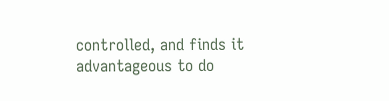controlled, and finds it advantageous to do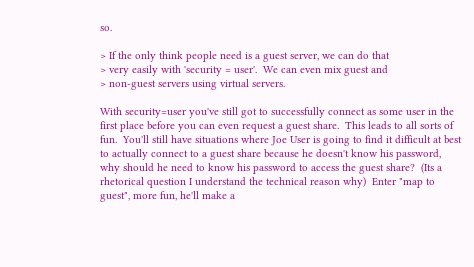so.

> If the only think people need is a guest server, we can do that
> very easily with 'security = user'.  We can even mix guest and
> non-guest servers using virtual servers.

With security=user you've still got to successfully connect as some user in the first place before you can even request a guest share.  This leads to all sorts of fun.  You'll still have situations where Joe User is going to find it difficult at best to actually connect to a guest share because he doesn't know his password, why should he need to know his password to access the guest share?  (Its a rhetorical question I understand the technical reason why)  Enter "map to guest", more fun, he'll make a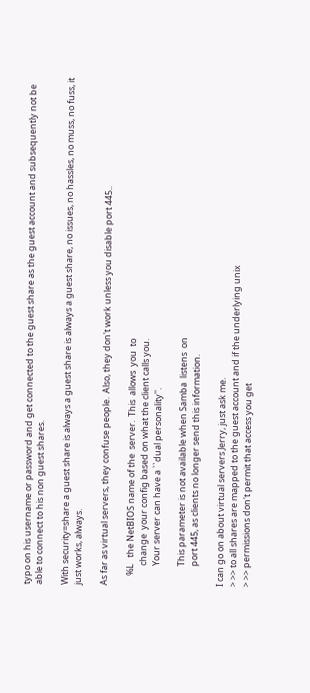typo on his username or password and get connected to the guest share as the guest account and subsequently not be able to connect to his non guest shares.

With security=share a guest share is always a guest share is always a guest share, no issues, no hassles, no muss, no fuss, it just works, always.

As far as virtual servers, they confuse people.  Also, they don't work unless you disable port 445..

     %L   the NetBIOS name of the  server.  This  allows  you  to
          change  your config based on what the client calls you.
          Your server can have a ``dual personality''.

          This parameter is not available when Samba  listens  on
          port 445, as clients no longer send this information.

I can go on about virtual servers Jerry, just ask me.
> >> to all shares are mapped to the guest account and if the underlying unix
> >> permissions don't permit that access you get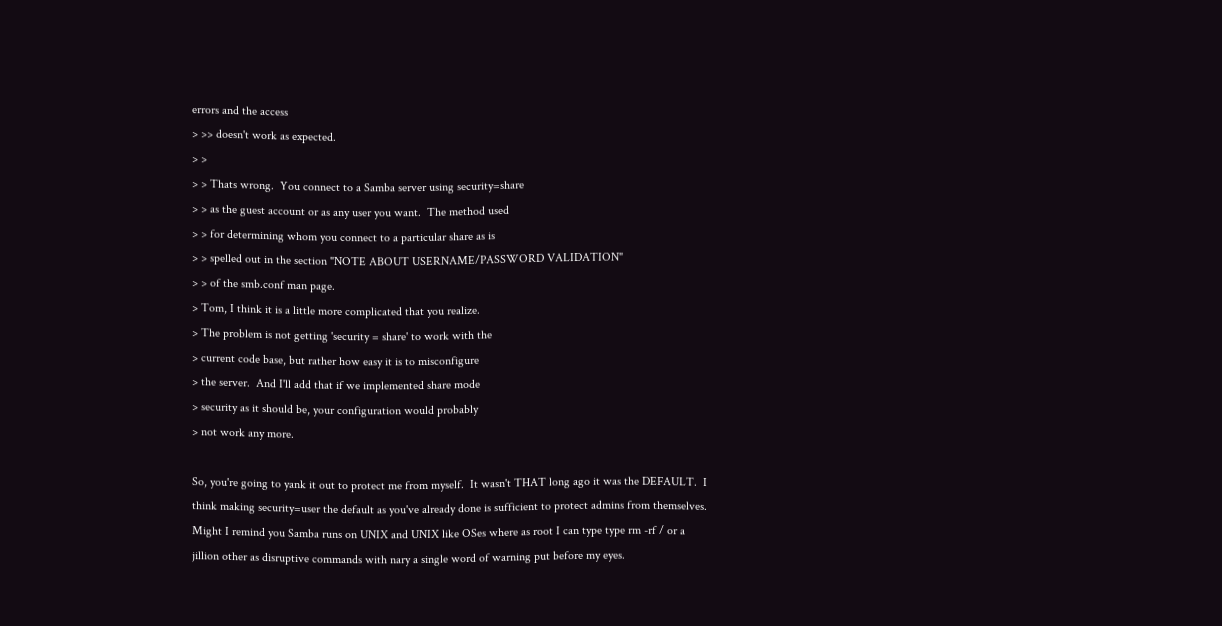errors and the access
> >> doesn't work as expected.
> >
> > Thats wrong.  You connect to a Samba server using security=share
> > as the guest account or as any user you want.  The method used
> > for determining whom you connect to a particular share as is
> > spelled out in the section "NOTE ABOUT USERNAME/PASSWORD VALIDATION"
> > of the smb.conf man page.
> Tom, I think it is a little more complicated that you realize.
> The problem is not getting 'security = share' to work with the
> current code base, but rather how easy it is to misconfigure
> the server.  And I'll add that if we implemented share mode
> security as it should be, your configuration would probably
> not work any more.

So, you're going to yank it out to protect me from myself.  It wasn't THAT long ago it was the DEFAULT.  I think making security=user the default as you've already done is sufficient to protect admins from themselves.  Might I remind you Samba runs on UNIX and UNIX like OSes where as root I can type type rm -rf / or a jillion other as disruptive commands with nary a single word of warning put before my eyes.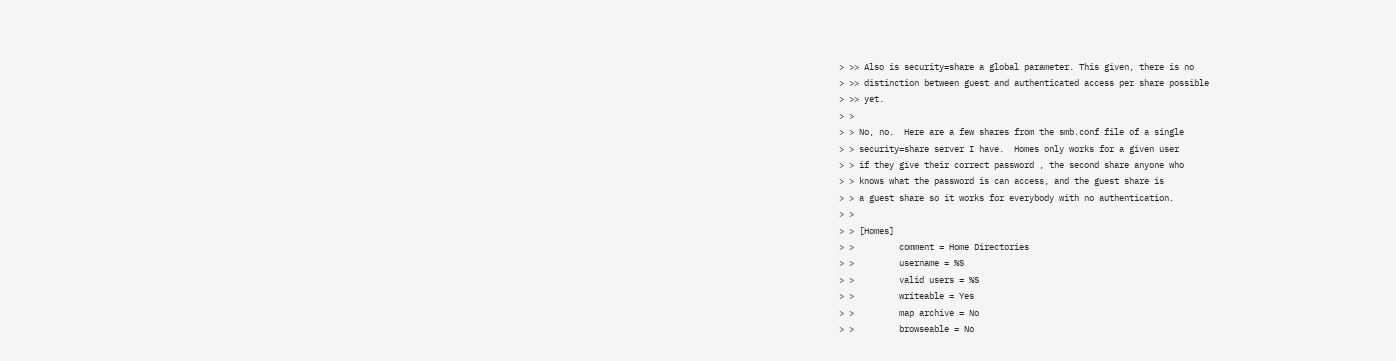> >> Also is security=share a global parameter. This given, there is no
> >> distinction between guest and authenticated access per share possible
> >> yet.
> >
> > No, no.  Here are a few shares from the smb.conf file of a single
> > security=share server I have.  Homes only works for a given user
> > if they give their correct password , the second share anyone who
> > knows what the password is can access, and the guest share is
> > a guest share so it works for everybody with no authentication.
> >
> > [Homes]
> >         comment = Home Directories
> >         username = %S
> >         valid users = %S
> >         writeable = Yes
> >         map archive = No
> >         browseable = No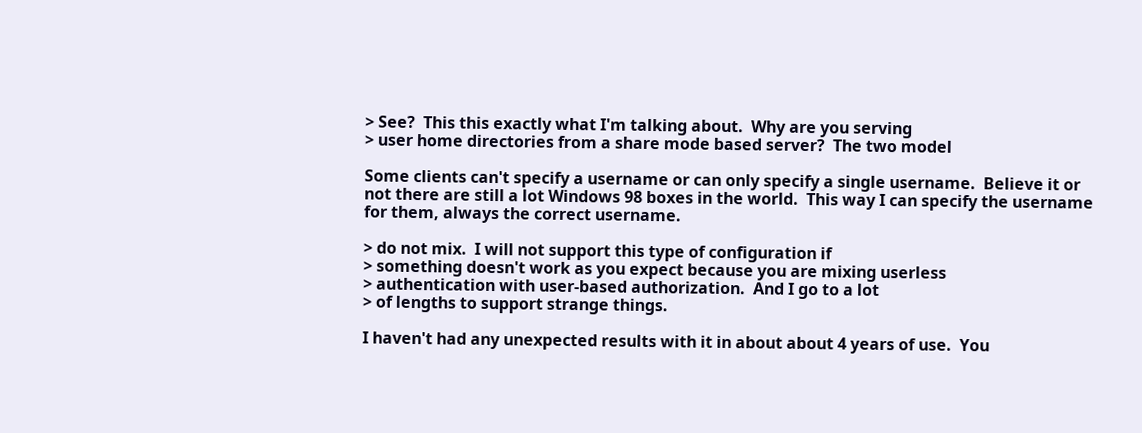> See?  This this exactly what I'm talking about.  Why are you serving
> user home directories from a share mode based server?  The two model

Some clients can't specify a username or can only specify a single username.  Believe it or not there are still a lot Windows 98 boxes in the world.  This way I can specify the username for them, always the correct username.

> do not mix.  I will not support this type of configuration if
> something doesn't work as you expect because you are mixing userless
> authentication with user-based authorization.  And I go to a lot
> of lengths to support strange things.

I haven't had any unexpected results with it in about about 4 years of use.  You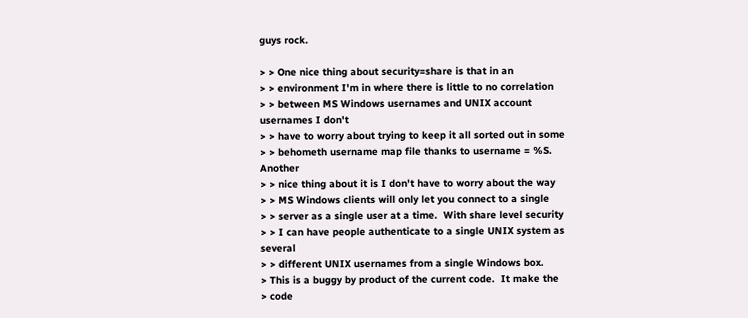guys rock.

> > One nice thing about security=share is that in an
> > environment I'm in where there is little to no correlation
> > between MS Windows usernames and UNIX account usernames I don't
> > have to worry about trying to keep it all sorted out in some
> > behometh username map file thanks to username = %S.  Another
> > nice thing about it is I don't have to worry about the way
> > MS Windows clients will only let you connect to a single
> > server as a single user at a time.  With share level security
> > I can have people authenticate to a single UNIX system as several
> > different UNIX usernames from a single Windows box.
> This is a buggy by product of the current code.  It make the
> code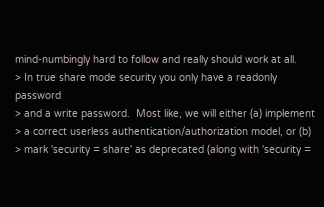mind-numbingly hard to follow and really should work at all.
> In true share mode security you only have a readonly password
> and a write password.  Most like, we will either (a) implement
> a correct userless authentication/authorization model, or (b)
> mark 'security = share' as deprecated (along with 'security =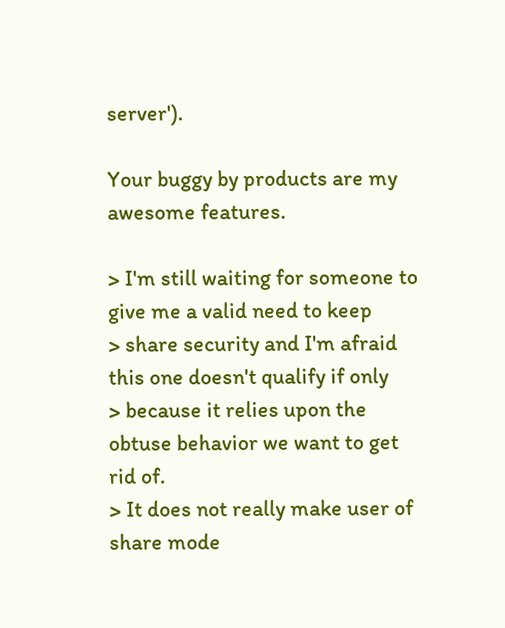server').

Your buggy by products are my awesome features.

> I'm still waiting for someone to give me a valid need to keep
> share security and I'm afraid this one doesn't qualify if only
> because it relies upon the obtuse behavior we want to get rid of.
> It does not really make user of share mode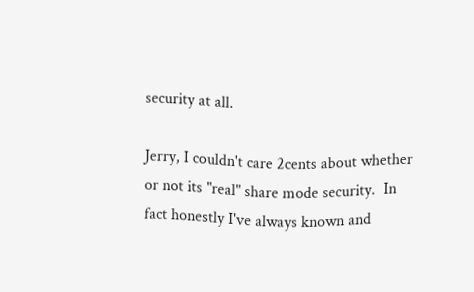security at all.

Jerry, I couldn't care 2cents about whether or not its "real" share mode security.  In fact honestly I've always known and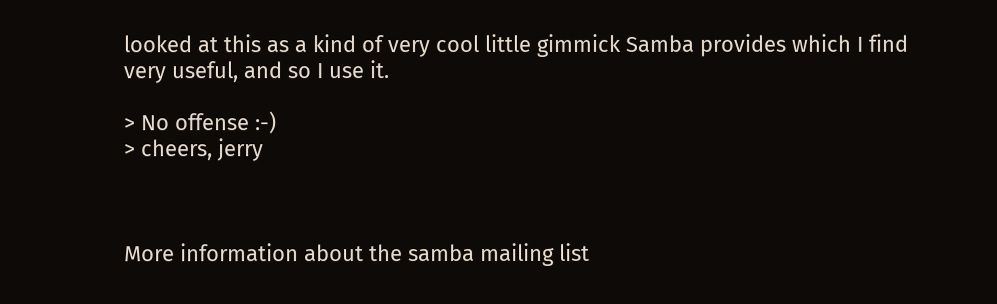looked at this as a kind of very cool little gimmick Samba provides which I find very useful, and so I use it.

> No offense :-)
> cheers, jerry



More information about the samba mailing list